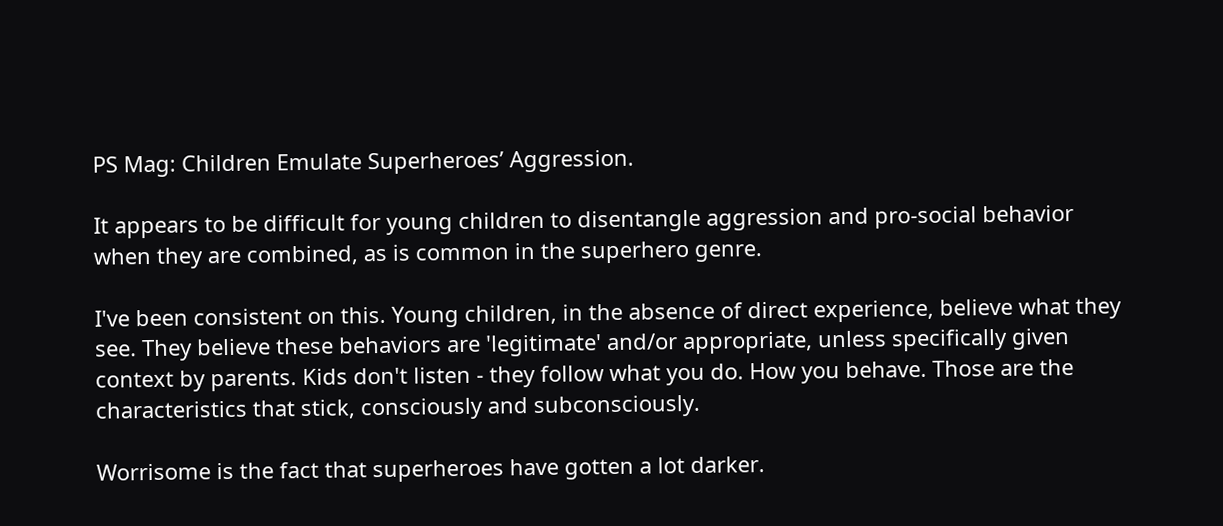PS Mag: Children Emulate Superheroes’ Aggression.

It appears to be difficult for young children to disentangle aggression and pro-social behavior when they are combined, as is common in the superhero genre.

I've been consistent on this. Young children, in the absence of direct experience, believe what they see. They believe these behaviors are 'legitimate' and/or appropriate, unless specifically given context by parents. Kids don't listen - they follow what you do. How you behave. Those are the characteristics that stick, consciously and subconsciously.

Worrisome is the fact that superheroes have gotten a lot darker.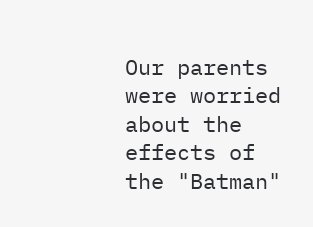Our parents were worried about the effects of the "Batman"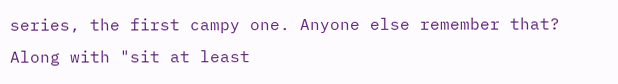series, the first campy one. Anyone else remember that? Along with "sit at least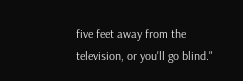five feet away from the television, or you'll go blind."